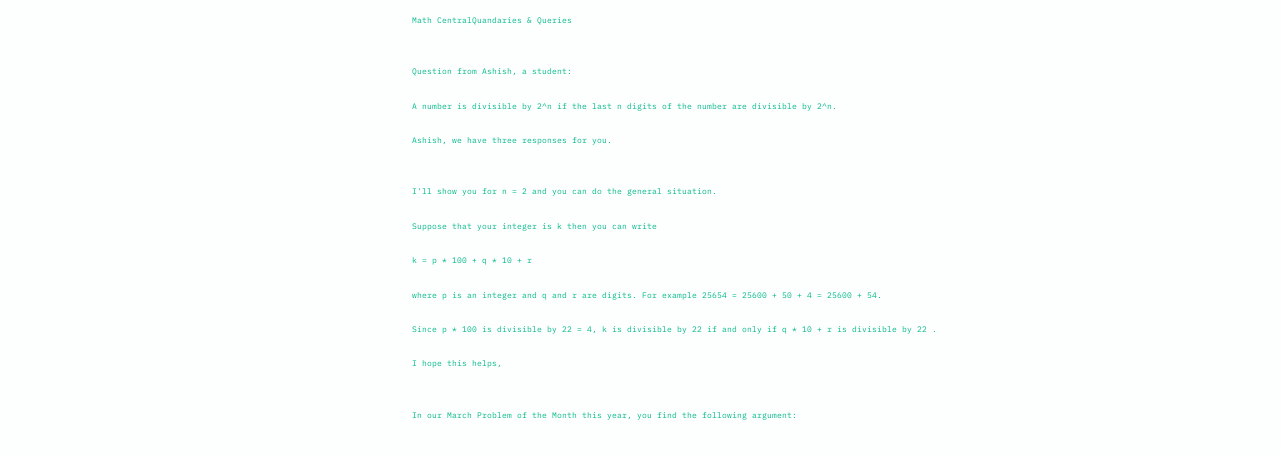Math CentralQuandaries & Queries


Question from Ashish, a student:

A number is divisible by 2^n if the last n digits of the number are divisible by 2^n.

Ashish, we have three responses for you.


I'll show you for n = 2 and you can do the general situation.

Suppose that your integer is k then you can write

k = p * 100 + q * 10 + r

where p is an integer and q and r are digits. For example 25654 = 25600 + 50 + 4 = 25600 + 54.

Since p * 100 is divisible by 22 = 4, k is divisible by 22 if and only if q * 10 + r is divisible by 22 .

I hope this helps,


In our March Problem of the Month this year, you find the following argument: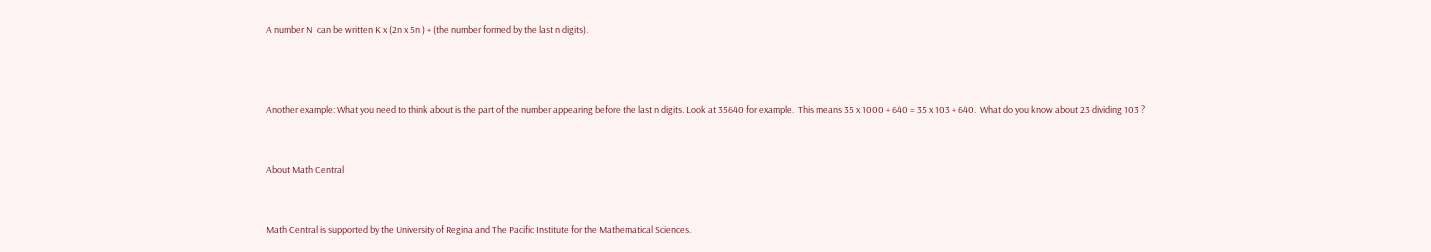A number N  can be written K x (2n x 5n ) + (the number formed by the last n digits).



Another example: What you need to think about is the part of the number appearing before the last n digits. Look at 35640 for example.  This means 35 x 1000 + 640 = 35 x 103 + 640.  What do you know about 23 dividing 103 ?


About Math Central


Math Central is supported by the University of Regina and The Pacific Institute for the Mathematical Sciences.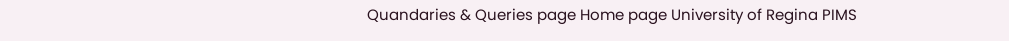Quandaries & Queries page Home page University of Regina PIMS